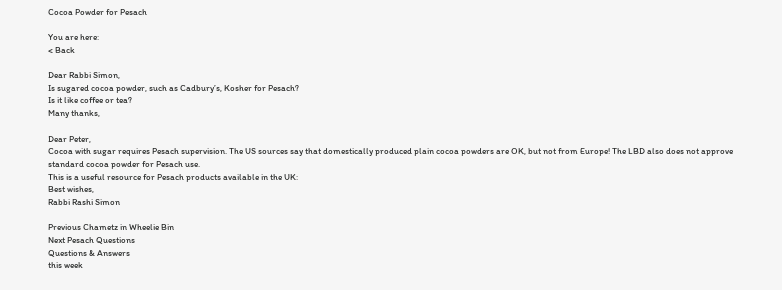Cocoa Powder for Pesach

You are here:
< Back

Dear Rabbi Simon,
Is sugared cocoa powder, such as Cadbury’s, Kosher for Pesach?
Is it like coffee or tea?
Many thanks,

Dear Peter,
Cocoa with sugar requires Pesach supervision. The US sources say that domestically produced plain cocoa powders are OK, but not from Europe! The LBD also does not approve standard cocoa powder for Pesach use.
This is a useful resource for Pesach products available in the UK:
Best wishes,
Rabbi Rashi Simon

Previous Chametz in Wheelie Bin
Next Pesach Questions
Questions & Answers
this week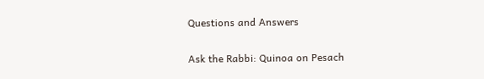Questions and Answers

Ask the Rabbi: Quinoa on Pesach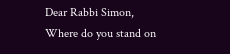Dear Rabbi Simon,
Where do you stand on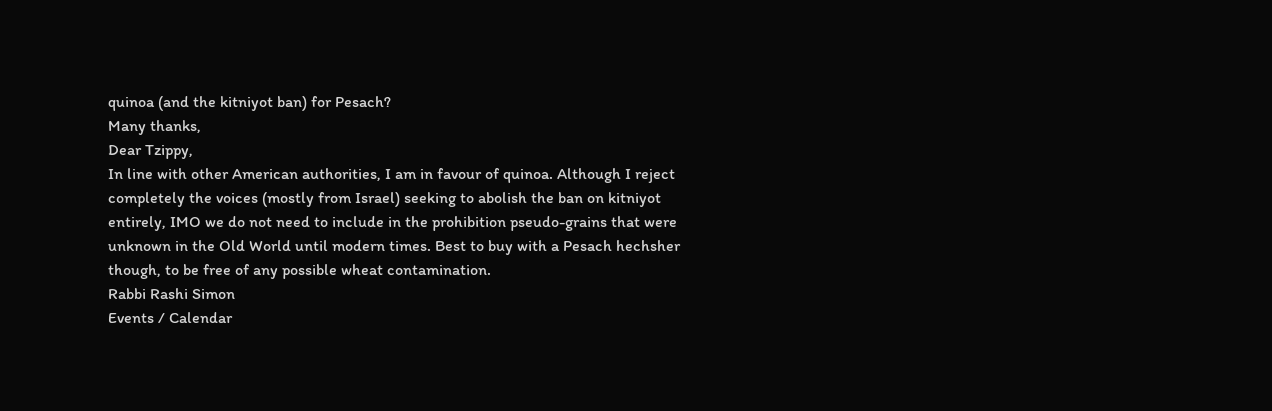quinoa (and the kitniyot ban) for Pesach?
Many thanks,
Dear Tzippy,
In line with other American authorities, I am in favour of quinoa. Although I reject completely the voices (mostly from Israel) seeking to abolish the ban on kitniyot entirely, IMO we do not need to include in the prohibition pseudo-grains that were unknown in the Old World until modern times. Best to buy with a Pesach hechsher though, to be free of any possible wheat contamination.
Rabbi Rashi Simon
Events / Calendar